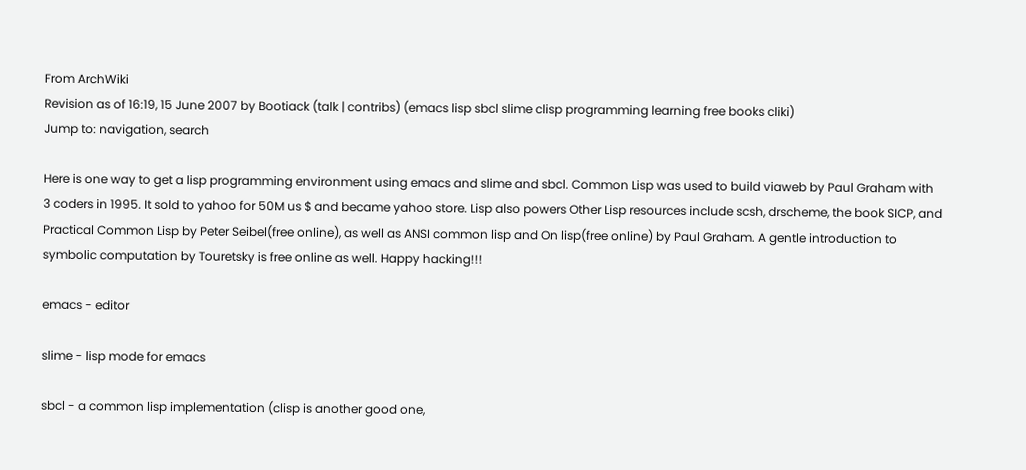From ArchWiki
Revision as of 16:19, 15 June 2007 by Bootiack (talk | contribs) (emacs lisp sbcl slime clisp programming learning free books cliki)
Jump to: navigation, search

Here is one way to get a lisp programming environment using emacs and slime and sbcl. Common Lisp was used to build viaweb by Paul Graham with 3 coders in 1995. It sold to yahoo for 50M us $ and became yahoo store. Lisp also powers Other Lisp resources include scsh, drscheme, the book SICP, and Practical Common Lisp by Peter Seibel(free online), as well as ANSI common lisp and On lisp(free online) by Paul Graham. A gentle introduction to symbolic computation by Touretsky is free online as well. Happy hacking!!!

emacs - editor

slime - lisp mode for emacs

sbcl - a common lisp implementation (clisp is another good one,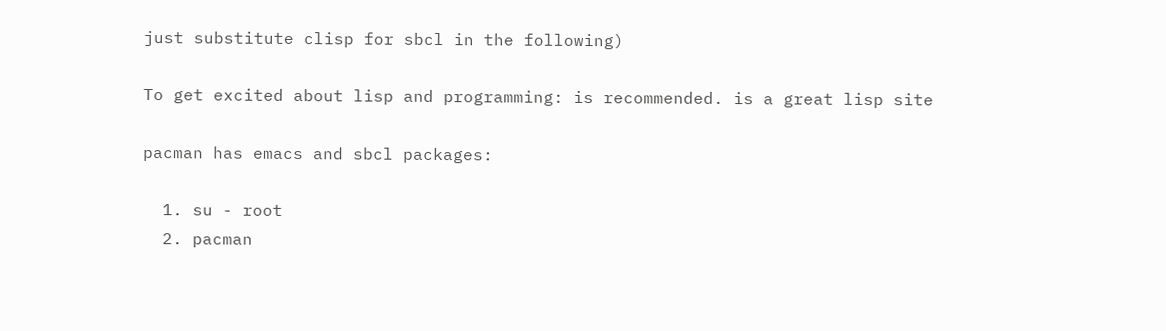just substitute clisp for sbcl in the following)

To get excited about lisp and programming: is recommended. is a great lisp site

pacman has emacs and sbcl packages:

  1. su - root
  2. pacman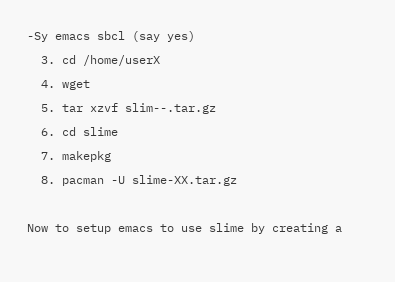-Sy emacs sbcl (say yes)
  3. cd /home/userX
  4. wget
  5. tar xzvf slim--.tar.gz
  6. cd slime
  7. makepkg
  8. pacman -U slime-XX.tar.gz

Now to setup emacs to use slime by creating a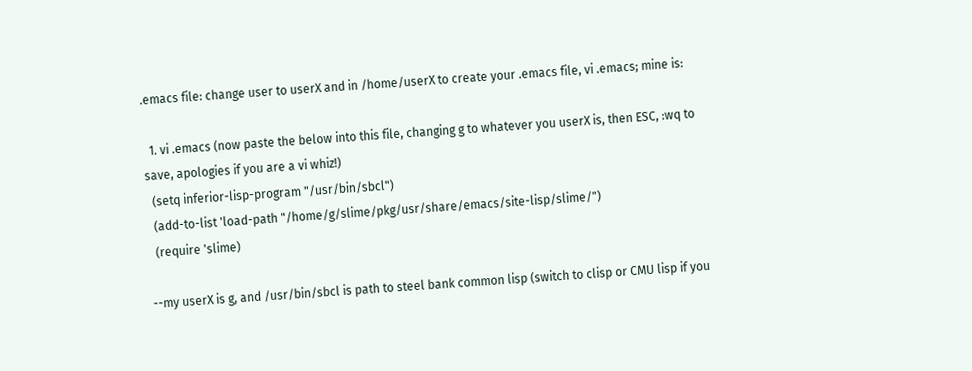.emacs file: change user to userX and in /home/userX to create your .emacs file, vi .emacs; mine is:

  1. vi .emacs (now paste the below into this file, changing g to whatever you userX is, then ESC, :wq to save, apologies if you are a vi whiz!)
  (setq inferior-lisp-program "/usr/bin/sbcl")
  (add-to-list 'load-path "/home/g/slime/pkg/usr/share/emacs/site-lisp/slime/")
  (require 'slime)

--my userX is g, and /usr/bin/sbcl is path to steel bank common lisp (switch to clisp or CMU lisp if you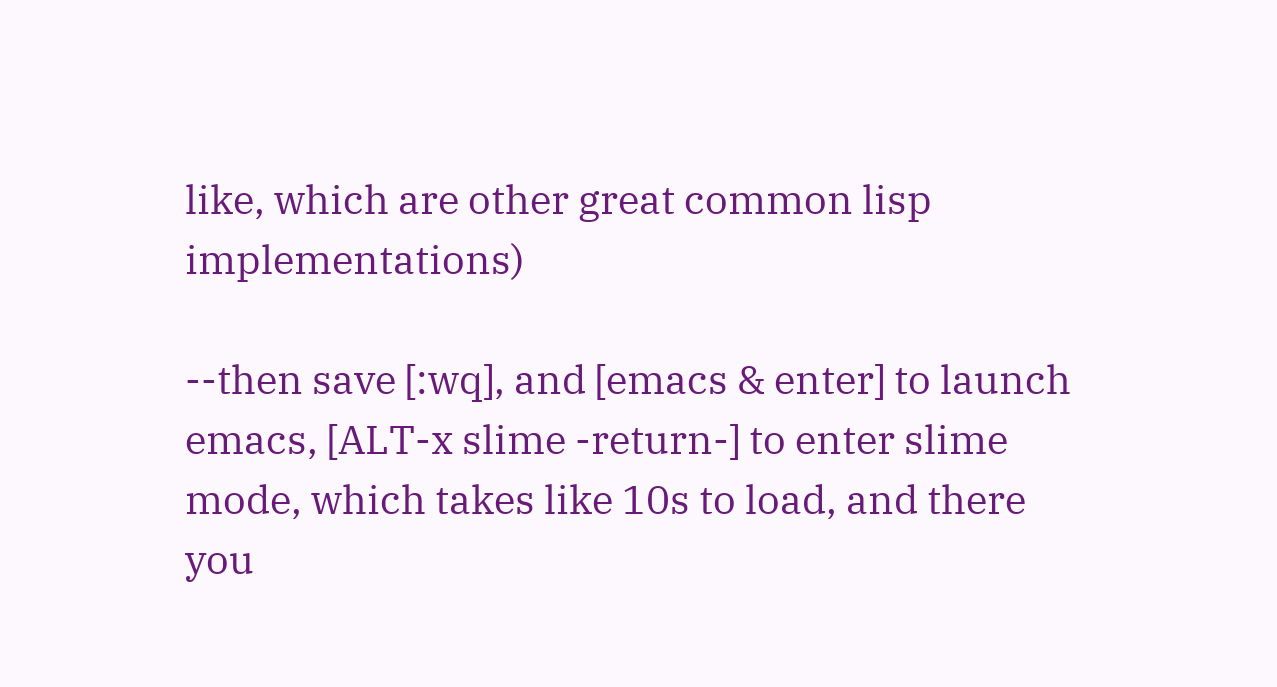like, which are other great common lisp implementations)

--then save [:wq], and [emacs & enter] to launch emacs, [ALT-x slime -return-] to enter slime mode, which takes like 10s to load, and there you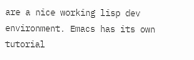are a nice working lisp dev environment. Emacs has its own tutorial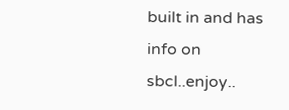built in and has info on sbcl..enjoy..